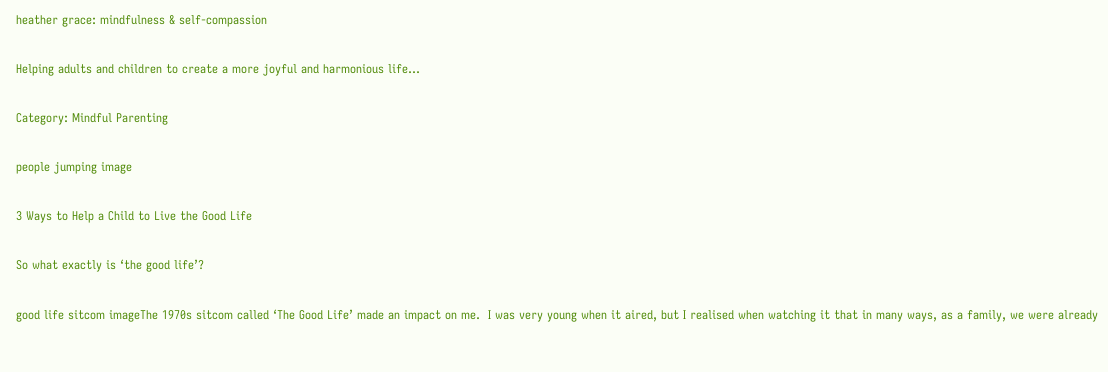heather grace: mindfulness & self-compassion

Helping adults and children to create a more joyful and harmonious life…

Category: Mindful Parenting

people jumping image

3 Ways to Help a Child to Live the Good Life

So what exactly is ‘the good life’?

good life sitcom imageThe 1970s sitcom called ‘The Good Life’ made an impact on me.  I was very young when it aired, but I realised when watching it that in many ways, as a family, we were already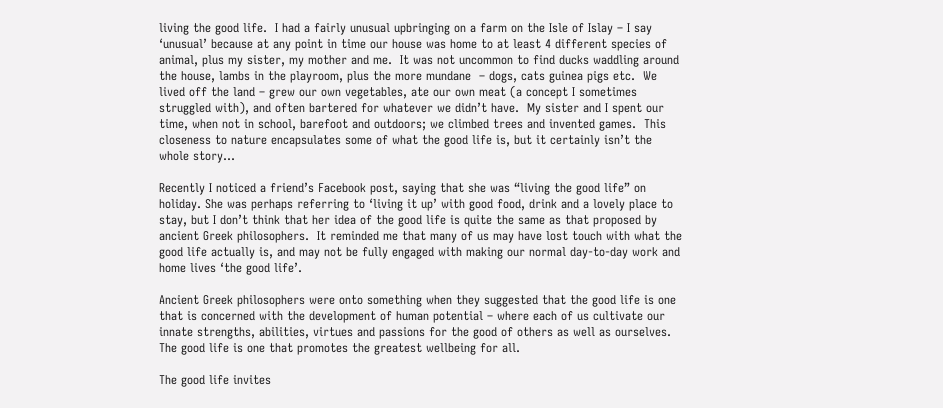living the good life.  I had a fairly unusual upbringing on a farm on the Isle of Islay – I say ‘unusual’ because at any point in time our house was home to at least 4 different species of animal, plus my sister, my mother and me.  It was not uncommon to find ducks waddling around the house, lambs in the playroom, plus the more mundane  – dogs, cats guinea pigs etc.  We lived off the land – grew our own vegetables, ate our own meat (a concept I sometimes struggled with), and often bartered for whatever we didn’t have.  My sister and I spent our time, when not in school, barefoot and outdoors; we climbed trees and invented games.  This closeness to nature encapsulates some of what the good life is, but it certainly isn’t the whole story…

Recently I noticed a friend’s Facebook post, saying that she was “living the good life” on holiday. She was perhaps referring to ‘living it up’ with good food, drink and a lovely place to stay, but I don’t think that her idea of the good life is quite the same as that proposed by ancient Greek philosophers.  It reminded me that many of us may have lost touch with what the good life actually is, and may not be fully engaged with making our normal day-to-day work and home lives ‘the good life’.

Ancient Greek philosophers were onto something when they suggested that the good life is one that is concerned with the development of human potential – where each of us cultivate our innate strengths, abilities, virtues and passions for the good of others as well as ourselves.  The good life is one that promotes the greatest wellbeing for all.

The good life invites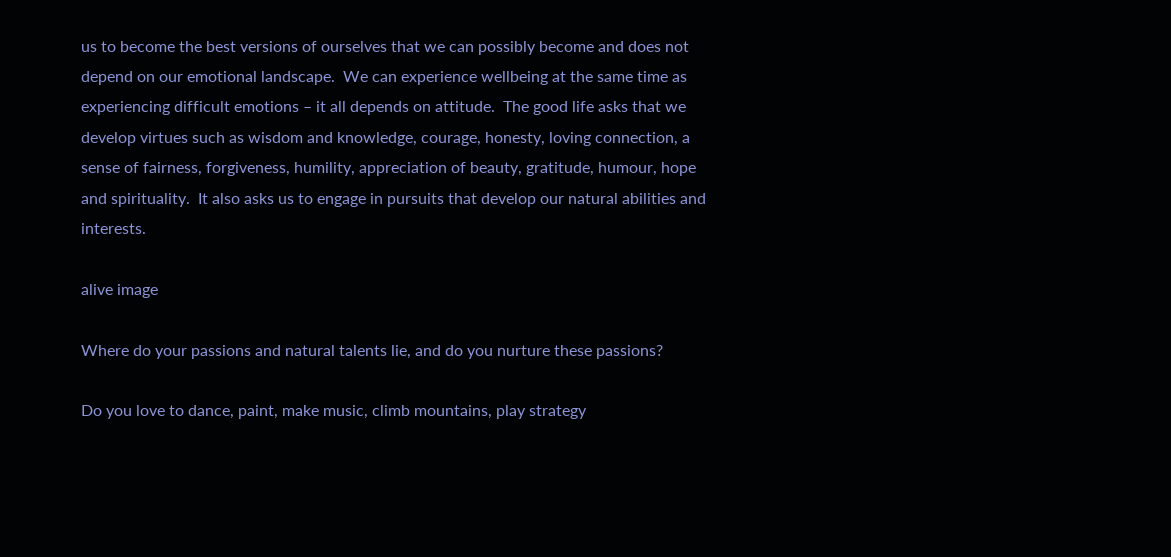us to become the best versions of ourselves that we can possibly become and does not depend on our emotional landscape.  We can experience wellbeing at the same time as experiencing difficult emotions – it all depends on attitude.  The good life asks that we develop virtues such as wisdom and knowledge, courage, honesty, loving connection, a sense of fairness, forgiveness, humility, appreciation of beauty, gratitude, humour, hope and spirituality.  It also asks us to engage in pursuits that develop our natural abilities and interests.

alive image

Where do your passions and natural talents lie, and do you nurture these passions?

Do you love to dance, paint, make music, climb mountains, play strategy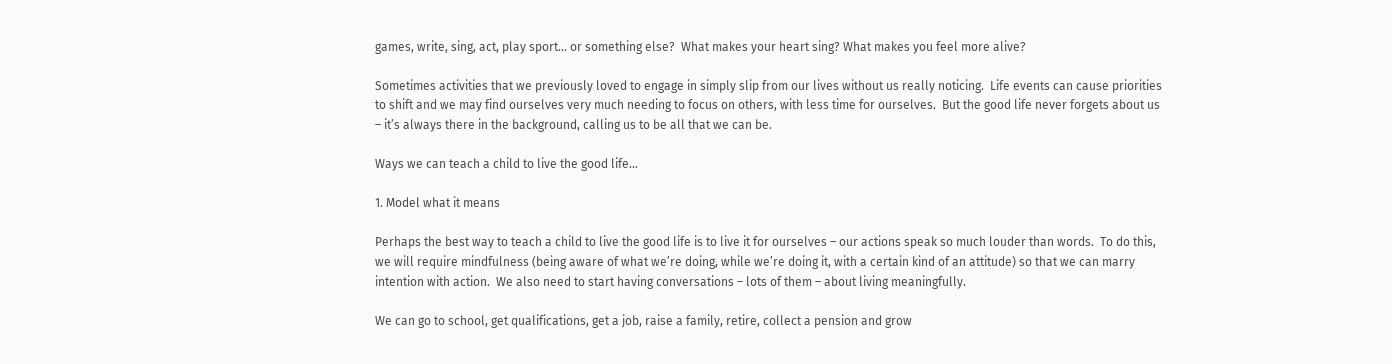games, write, sing, act, play sport… or something else?  What makes your heart sing? What makes you feel more alive?

Sometimes activities that we previously loved to engage in simply slip from our lives without us really noticing.  Life events can cause priorities to shift and we may find ourselves very much needing to focus on others, with less time for ourselves.  But the good life never forgets about us – it’s always there in the background, calling us to be all that we can be.

Ways we can teach a child to live the good life…

1. Model what it means

Perhaps the best way to teach a child to live the good life is to live it for ourselves – our actions speak so much louder than words.  To do this, we will require mindfulness (being aware of what we’re doing, while we’re doing it, with a certain kind of an attitude) so that we can marry intention with action.  We also need to start having conversations – lots of them – about living meaningfully.

We can go to school, get qualifications, get a job, raise a family, retire, collect a pension and grow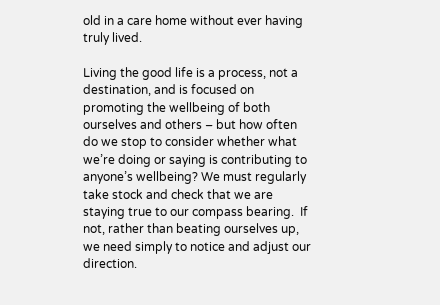old in a care home without ever having truly lived.

Living the good life is a process, not a destination, and is focused on promoting the wellbeing of both ourselves and others – but how often do we stop to consider whether what we’re doing or saying is contributing to anyone’s wellbeing? We must regularly take stock and check that we are staying true to our compass bearing.  If not, rather than beating ourselves up, we need simply to notice and adjust our direction.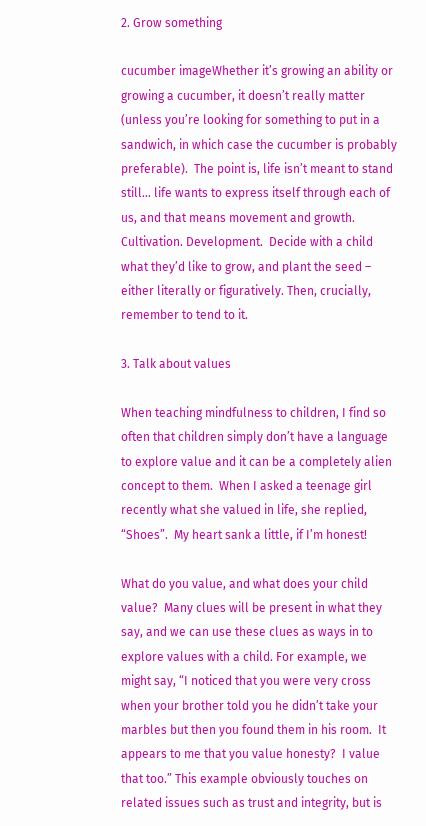2. Grow something

cucumber imageWhether it’s growing an ability or growing a cucumber, it doesn’t really matter (unless you’re looking for something to put in a sandwich, in which case the cucumber is probably preferable).  The point is, life isn’t meant to stand still… life wants to express itself through each of us, and that means movement and growth. Cultivation. Development.  Decide with a child what they’d like to grow, and plant the seed – either literally or figuratively. Then, crucially, remember to tend to it.

3. Talk about values

When teaching mindfulness to children, I find so often that children simply don’t have a language to explore value and it can be a completely alien concept to them.  When I asked a teenage girl recently what she valued in life, she replied, “Shoes”.  My heart sank a little, if I’m honest!

What do you value, and what does your child value?  Many clues will be present in what they say, and we can use these clues as ways in to explore values with a child. For example, we might say, “I noticed that you were very cross when your brother told you he didn’t take your marbles but then you found them in his room.  It appears to me that you value honesty?  I value that too.” This example obviously touches on related issues such as trust and integrity, but is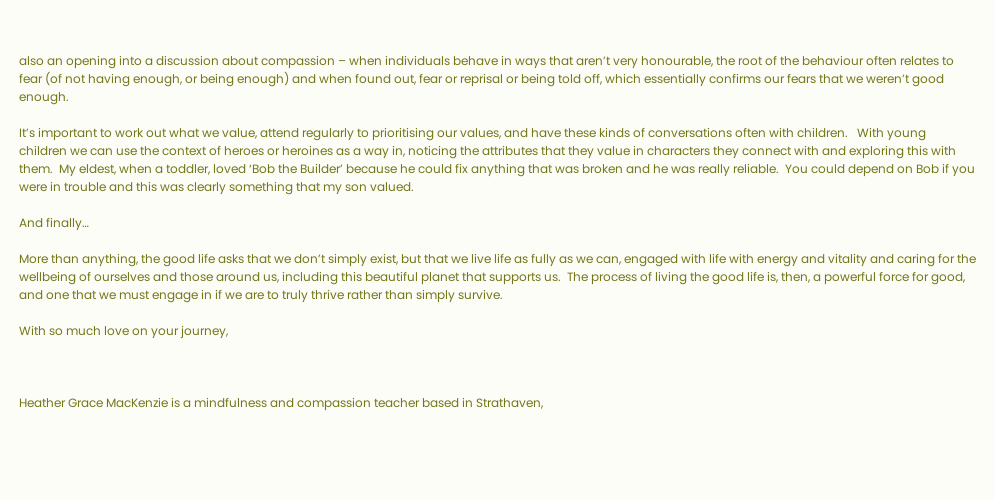also an opening into a discussion about compassion – when individuals behave in ways that aren’t very honourable, the root of the behaviour often relates to fear (of not having enough, or being enough) and when found out, fear or reprisal or being told off, which essentially confirms our fears that we weren’t good enough.

It’s important to work out what we value, attend regularly to prioritising our values, and have these kinds of conversations often with children.   With young children we can use the context of heroes or heroines as a way in, noticing the attributes that they value in characters they connect with and exploring this with them.  My eldest, when a toddler, loved ‘Bob the Builder’ because he could fix anything that was broken and he was really reliable.  You could depend on Bob if you were in trouble and this was clearly something that my son valued.

And finally…

More than anything, the good life asks that we don’t simply exist, but that we live life as fully as we can, engaged with life with energy and vitality and caring for the wellbeing of ourselves and those around us, including this beautiful planet that supports us.  The process of living the good life is, then, a powerful force for good, and one that we must engage in if we are to truly thrive rather than simply survive.

With so much love on your journey,



Heather Grace MacKenzie is a mindfulness and compassion teacher based in Strathaven,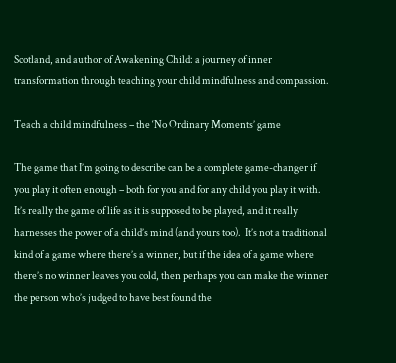Scotland, and author of Awakening Child: a journey of inner transformation through teaching your child mindfulness and compassion.

Teach a child mindfulness – the ‘No Ordinary Moments’ game

The game that I’m going to describe can be a complete game-changer if you play it often enough – both for you and for any child you play it with.  It’s really the game of life as it is supposed to be played, and it really harnesses the power of a child’s mind (and yours too).  It’s not a traditional kind of a game where there’s a winner, but if the idea of a game where there’s no winner leaves you cold, then perhaps you can make the winner the person who’s judged to have best found the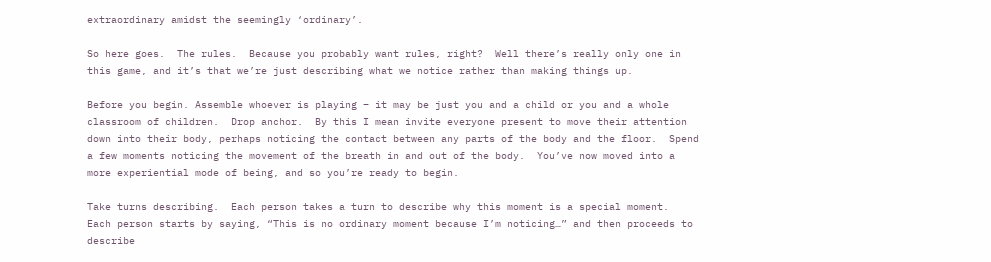extraordinary amidst the seemingly ‘ordinary’.

So here goes.  The rules.  Because you probably want rules, right?  Well there’s really only one in this game, and it’s that we’re just describing what we notice rather than making things up.

Before you begin. Assemble whoever is playing – it may be just you and a child or you and a whole classroom of children.  Drop anchor.  By this I mean invite everyone present to move their attention down into their body, perhaps noticing the contact between any parts of the body and the floor.  Spend a few moments noticing the movement of the breath in and out of the body.  You’ve now moved into a more experiential mode of being, and so you’re ready to begin.

Take turns describing.  Each person takes a turn to describe why this moment is a special moment.  Each person starts by saying, “This is no ordinary moment because I’m noticing…” and then proceeds to describe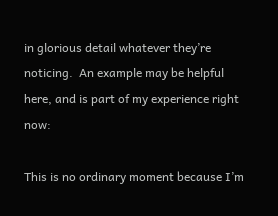in glorious detail whatever they’re noticing.  An example may be helpful here, and is part of my experience right now:

This is no ordinary moment because I’m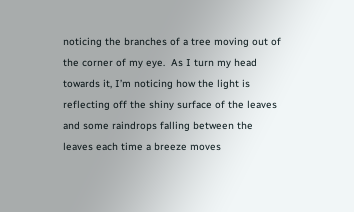noticing the branches of a tree moving out of the corner of my eye.  As I turn my head towards it, I’m noticing how the light is reflecting off the shiny surface of the leaves and some raindrops falling between the leaves each time a breeze moves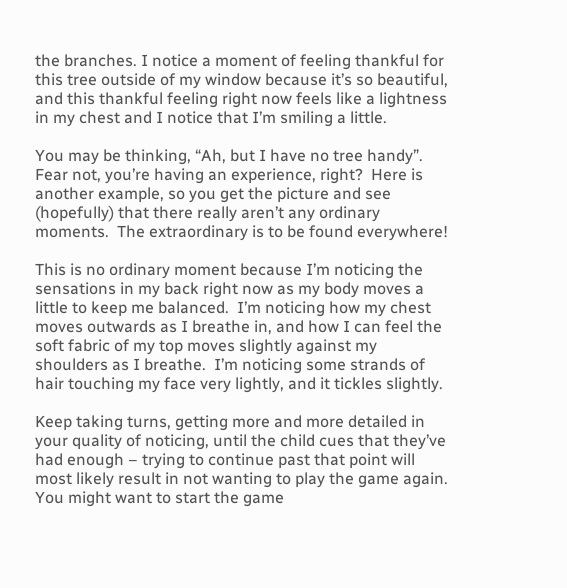the branches. I notice a moment of feeling thankful for this tree outside of my window because it’s so beautiful, and this thankful feeling right now feels like a lightness in my chest and I notice that I’m smiling a little.

You may be thinking, “Ah, but I have no tree handy”.  Fear not, you’re having an experience, right?  Here is another example, so you get the picture and see (hopefully) that there really aren’t any ordinary moments.  The extraordinary is to be found everywhere!

This is no ordinary moment because I’m noticing the sensations in my back right now as my body moves a little to keep me balanced.  I’m noticing how my chest moves outwards as I breathe in, and how I can feel the soft fabric of my top moves slightly against my shoulders as I breathe.  I’m noticing some strands of hair touching my face very lightly, and it tickles slightly.

Keep taking turns, getting more and more detailed in your quality of noticing, until the child cues that they’ve had enough – trying to continue past that point will most likely result in not wanting to play the game again.  You might want to start the game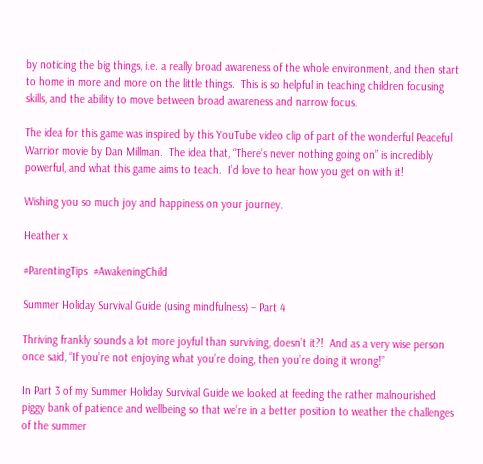by noticing the big things, i.e. a really broad awareness of the whole environment, and then start to home in more and more on the little things.  This is so helpful in teaching children focusing skills, and the ability to move between broad awareness and narrow focus.

The idea for this game was inspired by this YouTube video clip of part of the wonderful Peaceful Warrior movie by Dan Millman.  The idea that, “There’s never nothing going on” is incredibly powerful, and what this game aims to teach.  I’d love to hear how you get on with it!

Wishing you so much joy and happiness on your journey.

Heather x

#ParentingTips  #AwakeningChild

Summer Holiday Survival Guide (using mindfulness) – Part 4

Thriving frankly sounds a lot more joyful than surviving, doesn’t it?!  And as a very wise person once said, “If you’re not enjoying what you’re doing, then you’re doing it wrong!”

In Part 3 of my Summer Holiday Survival Guide we looked at feeding the rather malnourished piggy bank of patience and wellbeing so that we’re in a better position to weather the challenges of the summer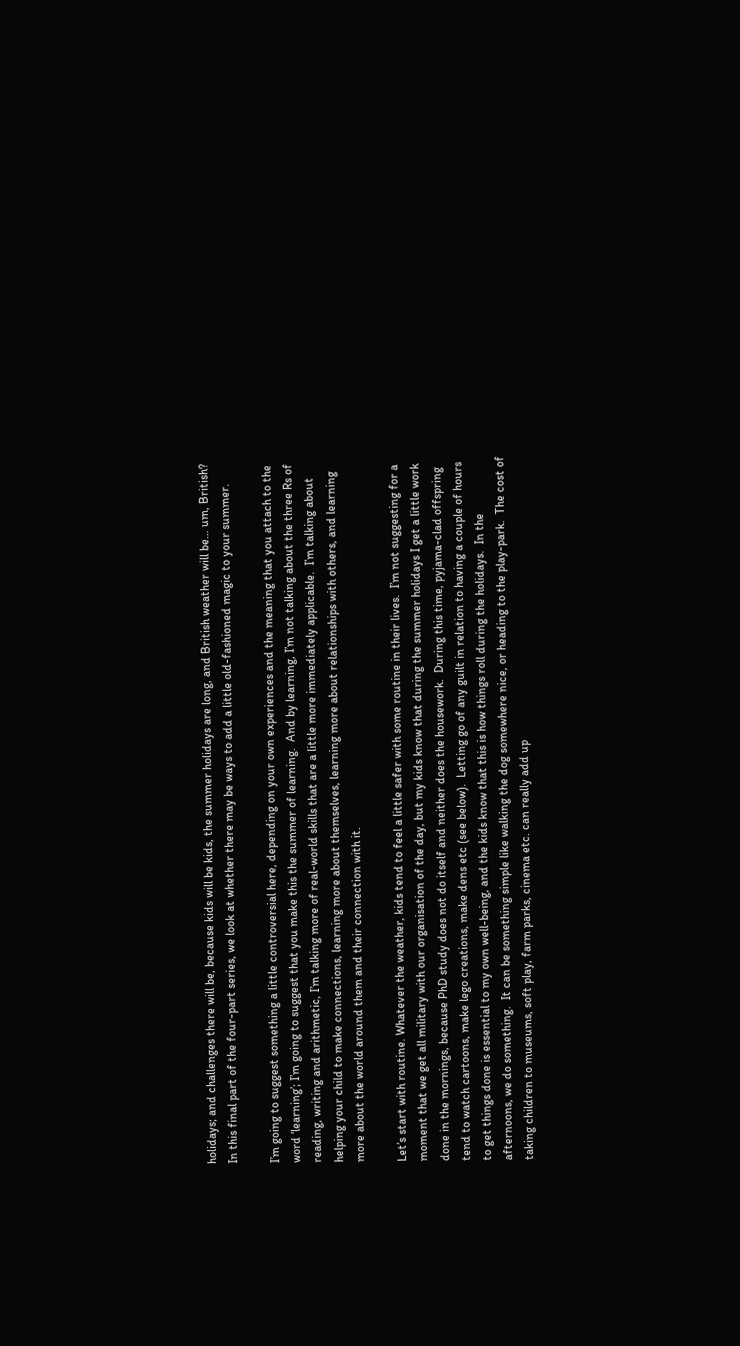holidays; and challenges there will be, because kids will be kids, the summer holidays are long, and British weather will be… um, British?  In this final part of the four-part series, we look at whether there may be ways to add a little old-fashioned magic to your summer.

I’m going to suggest something a little controversial here, depending on your own experiences and the meaning that you attach to the word ‘learning’; I’m going to suggest that you make this the summer of learning.  And by learning, I’m not talking about the three Rs of reading, writing and arithmetic, I’m talking more of real-world skills that are a little more immediately applicable.  I’m talking about helping your child to make connections, learning more about themselves, learning more about relationships with others, and learning more about the world around them and their connection with it.

Let’s start with routine. Whatever the weather, kids tend to feel a little safer with some routine in their lives.  I’m not suggesting for a moment that we get all military with our organisation of the day, but my kids know that during the summer holidays I get a little work done in the mornings, because PhD study does not do itself and neither does the housework.  During this time, pyjama-clad offspring tend to watch cartoons, make lego creations, make dens etc (see below).  Letting go of any guilt in relation to having a couple of hours to get things done is essential to my own well-being, and the kids know that this is how things roll during the holidays.  In the afternoons, we do something.  It can be something simple like walking the dog somewhere nice, or heading to the play-park.  The cost of taking children to museums, soft play, farm parks, cinema etc. can really add up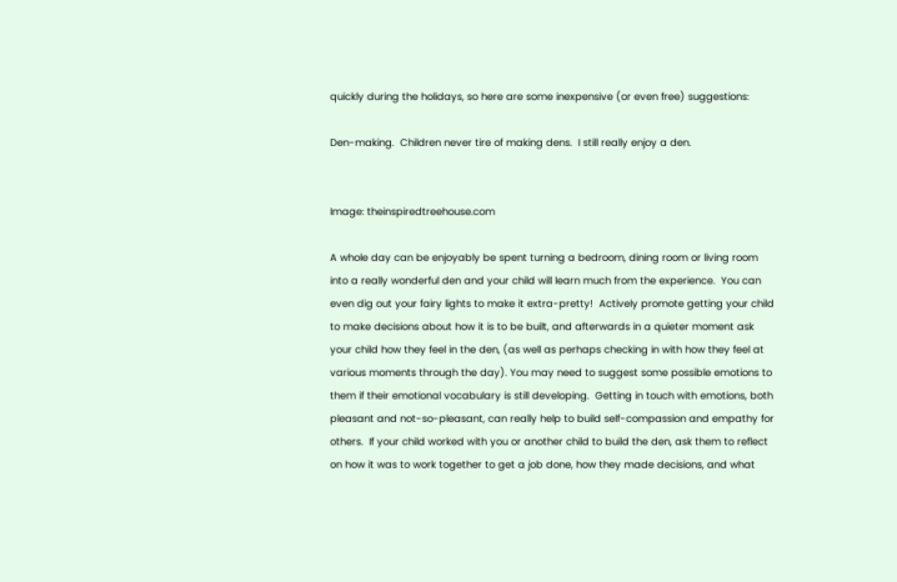quickly during the holidays, so here are some inexpensive (or even free) suggestions:

Den-making.  Children never tire of making dens.  I still really enjoy a den.


Image: theinspiredtreehouse.com

A whole day can be enjoyably be spent turning a bedroom, dining room or living room into a really wonderful den and your child will learn much from the experience.  You can even dig out your fairy lights to make it extra-pretty!  Actively promote getting your child to make decisions about how it is to be built, and afterwards in a quieter moment ask your child how they feel in the den, (as well as perhaps checking in with how they feel at various moments through the day). You may need to suggest some possible emotions to them if their emotional vocabulary is still developing.  Getting in touch with emotions, both pleasant and not-so-pleasant, can really help to build self-compassion and empathy for others.  If your child worked with you or another child to build the den, ask them to reflect on how it was to work together to get a job done, how they made decisions, and what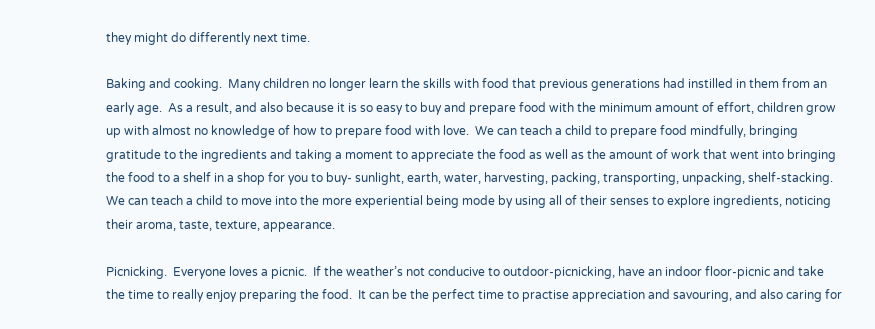they might do differently next time.

Baking and cooking.  Many children no longer learn the skills with food that previous generations had instilled in them from an early age.  As a result, and also because it is so easy to buy and prepare food with the minimum amount of effort, children grow up with almost no knowledge of how to prepare food with love.  We can teach a child to prepare food mindfully, bringing gratitude to the ingredients and taking a moment to appreciate the food as well as the amount of work that went into bringing the food to a shelf in a shop for you to buy- sunlight, earth, water, harvesting, packing, transporting, unpacking, shelf-stacking.  We can teach a child to move into the more experiential being mode by using all of their senses to explore ingredients, noticing their aroma, taste, texture, appearance.

Picnicking.  Everyone loves a picnic.  If the weather’s not conducive to outdoor-picnicking, have an indoor floor-picnic and take the time to really enjoy preparing the food.  It can be the perfect time to practise appreciation and savouring, and also caring for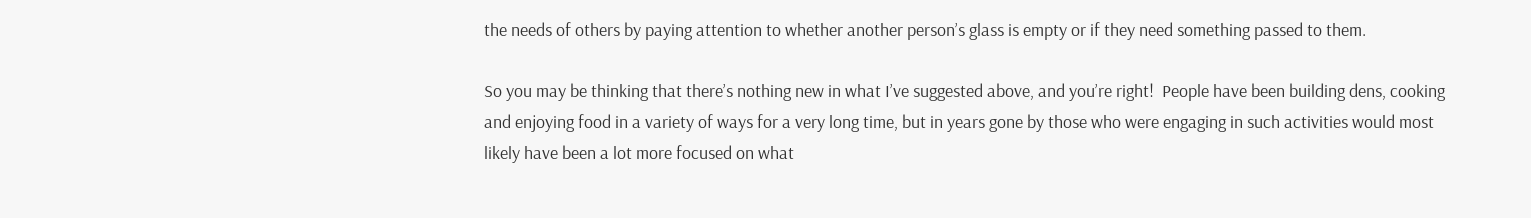the needs of others by paying attention to whether another person’s glass is empty or if they need something passed to them.

So you may be thinking that there’s nothing new in what I’ve suggested above, and you’re right!  People have been building dens, cooking and enjoying food in a variety of ways for a very long time, but in years gone by those who were engaging in such activities would most likely have been a lot more focused on what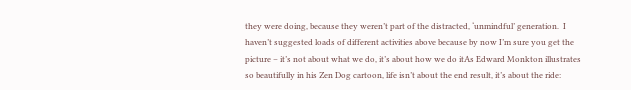they were doing, because they weren’t part of the distracted, ‘unmindful’ generation.  I haven’t suggested loads of different activities above because by now I’m sure you get the picture – it’s not about what we do, it’s about how we do itAs Edward Monkton illustrates so beautifully in his Zen Dog cartoon, life isn’t about the end result, it’s about the ride: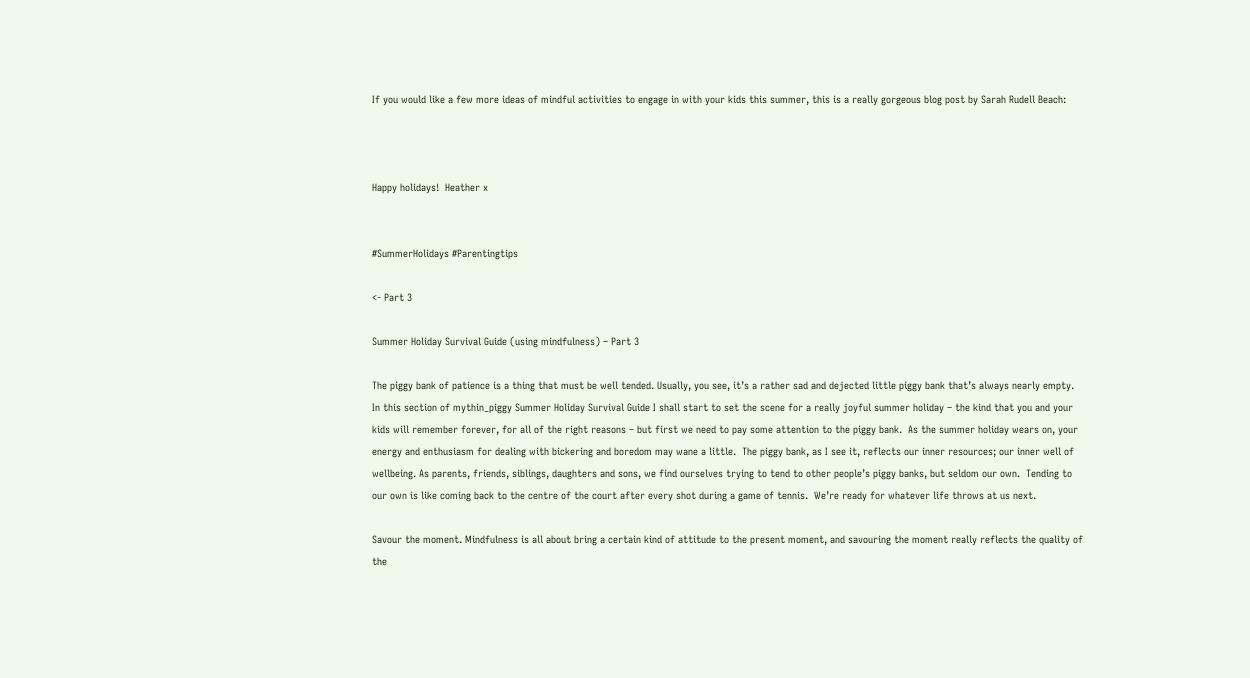If you would like a few more ideas of mindful activities to engage in with your kids this summer, this is a really gorgeous blog post by Sarah Rudell Beach:



Happy holidays!  Heather x


#SummerHolidays #Parentingtips

<- Part 3

Summer Holiday Survival Guide (using mindfulness) – Part 3

The piggy bank of patience is a thing that must be well tended. Usually, you see, it’s a rather sad and dejected little piggy bank that’s always nearly empty. In this section of mythin_piggy Summer Holiday Survival Guide I shall start to set the scene for a really joyful summer holiday – the kind that you and your kids will remember forever, for all of the right reasons – but first we need to pay some attention to the piggy bank.  As the summer holiday wears on, your energy and enthusiasm for dealing with bickering and boredom may wane a little.  The piggy bank, as I see it, reflects our inner resources; our inner well of wellbeing. As parents, friends, siblings, daughters and sons, we find ourselves trying to tend to other people’s piggy banks, but seldom our own.  Tending to our own is like coming back to the centre of the court after every shot during a game of tennis.  We’re ready for whatever life throws at us next.

Savour the moment. Mindfulness is all about bring a certain kind of attitude to the present moment, and savouring the moment really reflects the quality of the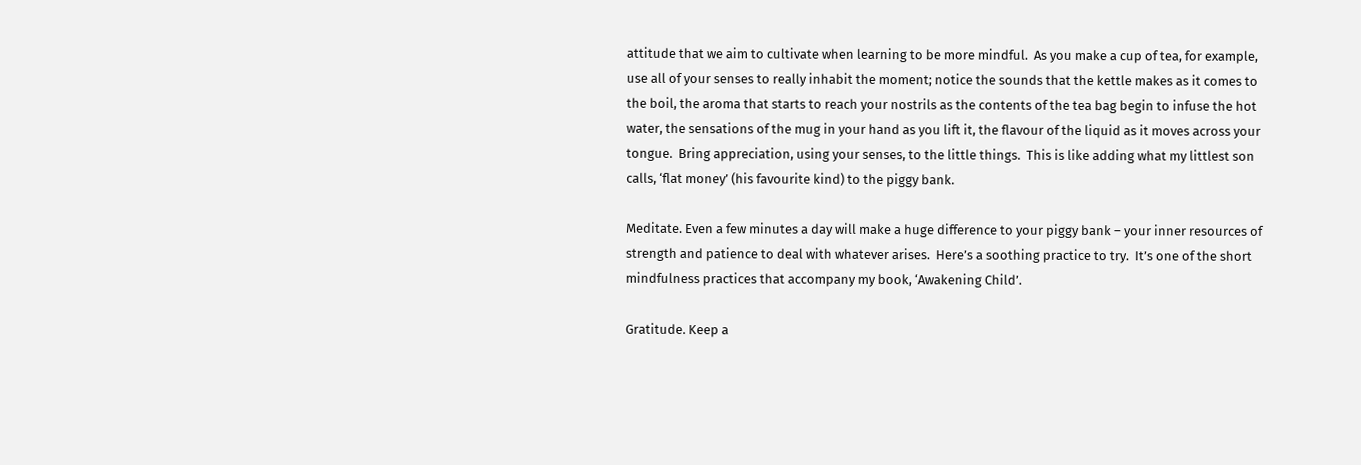attitude that we aim to cultivate when learning to be more mindful.  As you make a cup of tea, for example, use all of your senses to really inhabit the moment; notice the sounds that the kettle makes as it comes to the boil, the aroma that starts to reach your nostrils as the contents of the tea bag begin to infuse the hot water, the sensations of the mug in your hand as you lift it, the flavour of the liquid as it moves across your tongue.  Bring appreciation, using your senses, to the little things.  This is like adding what my littlest son calls, ‘flat money’ (his favourite kind) to the piggy bank.

Meditate. Even a few minutes a day will make a huge difference to your piggy bank – your inner resources of strength and patience to deal with whatever arises.  Here’s a soothing practice to try.  It’s one of the short mindfulness practices that accompany my book, ‘Awakening Child’.

Gratitude. Keep a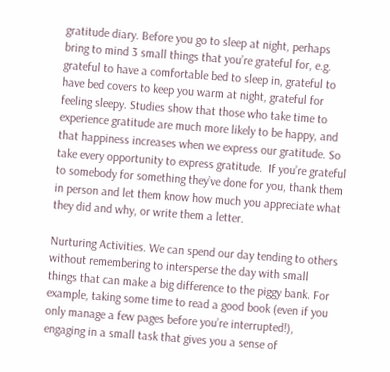gratitude diary. Before you go to sleep at night, perhaps bring to mind 3 small things that you’re grateful for, e.g. grateful to have a comfortable bed to sleep in, grateful to have bed covers to keep you warm at night, grateful for feeling sleepy. Studies show that those who take time to experience gratitude are much more likely to be happy, and that happiness increases when we express our gratitude. So take every opportunity to express gratitude.  If you’re grateful to somebody for something they’ve done for you, thank them in person and let them know how much you appreciate what they did and why, or write them a letter.

Nurturing Activities. We can spend our day tending to others without remembering to intersperse the day with small things that can make a big difference to the piggy bank. For example, taking some time to read a good book (even if you only manage a few pages before you’re interrupted!), engaging in a small task that gives you a sense of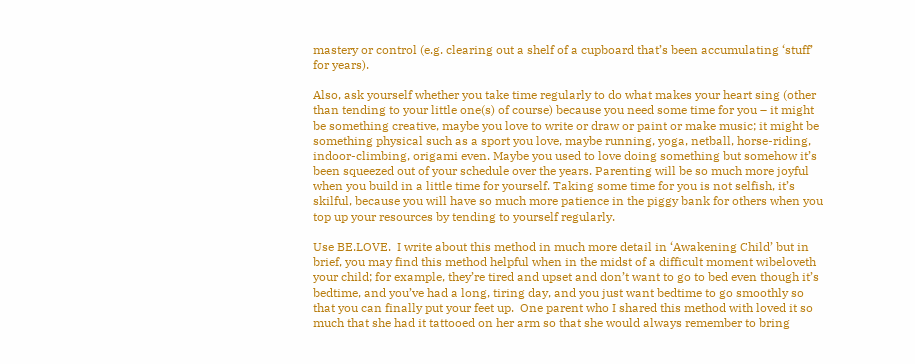mastery or control (e.g. clearing out a shelf of a cupboard that’s been accumulating ‘stuff’ for years).

Also, ask yourself whether you take time regularly to do what makes your heart sing (other than tending to your little one(s) of course) because you need some time for you – it might be something creative, maybe you love to write or draw or paint or make music; it might be something physical such as a sport you love, maybe running, yoga, netball, horse-riding, indoor-climbing, origami even. Maybe you used to love doing something but somehow it’s been squeezed out of your schedule over the years. Parenting will be so much more joyful when you build in a little time for yourself. Taking some time for you is not selfish, it’s skilful, because you will have so much more patience in the piggy bank for others when you top up your resources by tending to yourself regularly.

Use BE.LOVE.  I write about this method in much more detail in ‘Awakening Child’ but in brief, you may find this method helpful when in the midst of a difficult moment wibeloveth your child; for example, they’re tired and upset and don’t want to go to bed even though it’s bedtime, and you’ve had a long, tiring day, and you just want bedtime to go smoothly so that you can finally put your feet up.  One parent who I shared this method with loved it so much that she had it tattooed on her arm so that she would always remember to bring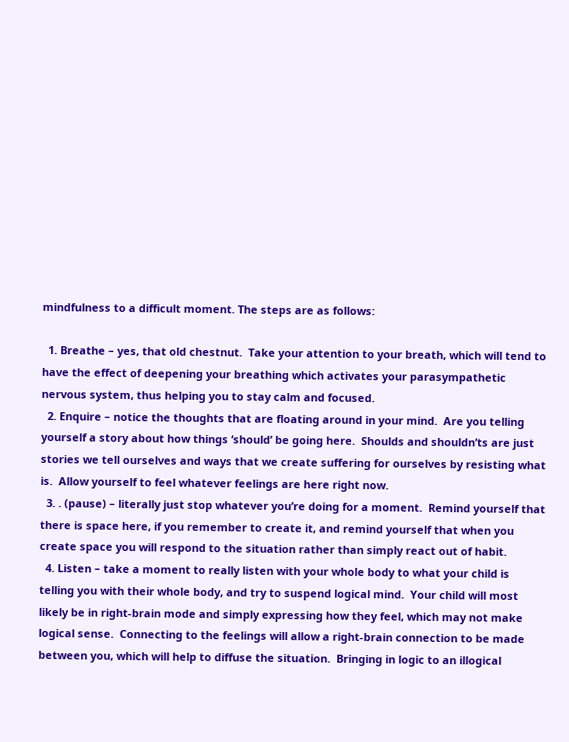mindfulness to a difficult moment. The steps are as follows:

  1. Breathe – yes, that old chestnut.  Take your attention to your breath, which will tend to have the effect of deepening your breathing which activates your parasympathetic nervous system, thus helping you to stay calm and focused.
  2. Enquire – notice the thoughts that are floating around in your mind.  Are you telling yourself a story about how things ‘should’ be going here.  Shoulds and shouldn’ts are just stories we tell ourselves and ways that we create suffering for ourselves by resisting what is.  Allow yourself to feel whatever feelings are here right now.
  3. . (pause) – literally just stop whatever you’re doing for a moment.  Remind yourself that there is space here, if you remember to create it, and remind yourself that when you create space you will respond to the situation rather than simply react out of habit.
  4. Listen – take a moment to really listen with your whole body to what your child is telling you with their whole body, and try to suspend logical mind.  Your child will most likely be in right-brain mode and simply expressing how they feel, which may not make logical sense.  Connecting to the feelings will allow a right-brain connection to be made between you, which will help to diffuse the situation.  Bringing in logic to an illogical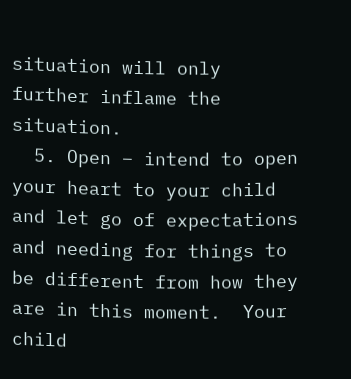situation will only further inflame the situation.
  5. Open – intend to open your heart to your child and let go of expectations and needing for things to be different from how they are in this moment.  Your child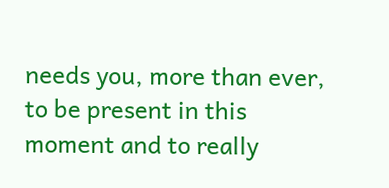needs you, more than ever, to be present in this moment and to really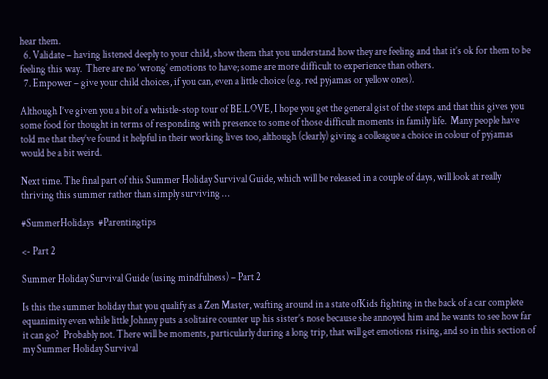hear them.
  6. Validate – having listened deeply to your child, show them that you understand how they are feeling and that it’s ok for them to be feeling this way.  There are no ‘wrong’ emotions to have; some are more difficult to experience than others.
  7. Empower – give your child choices, if you can, even a little choice (e.g. red pyjamas or yellow ones).

Although I’ve given you a bit of a whistle-stop tour of BE.LOVE, I hope you get the general gist of the steps and that this gives you some food for thought in terms of responding with presence to some of those difficult moments in family life.  Many people have told me that they’ve found it helpful in their working lives too, although (clearly) giving a colleague a choice in colour of pyjamas would be a bit weird.

Next time. The final part of this Summer Holiday Survival Guide, which will be released in a couple of days, will look at really thriving this summer rather than simply surviving …

#SummerHolidays  #Parentingtips

<- Part 2

Summer Holiday Survival Guide (using mindfulness) – Part 2

Is this the summer holiday that you qualify as a Zen Master, wafting around in a state ofKids fighting in the back of a car complete equanimity even while little Johnny puts a solitaire counter up his sister’s nose because she annoyed him and he wants to see how far it can go?  Probably not. There will be moments, particularly during a long trip, that will get emotions rising, and so in this section of my Summer Holiday Survival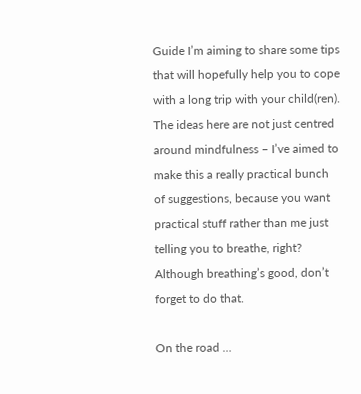Guide I’m aiming to share some tips that will hopefully help you to cope with a long trip with your child(ren). The ideas here are not just centred around mindfulness – I’ve aimed to make this a really practical bunch of suggestions, because you want practical stuff rather than me just telling you to breathe, right? Although breathing’s good, don’t forget to do that.

On the road …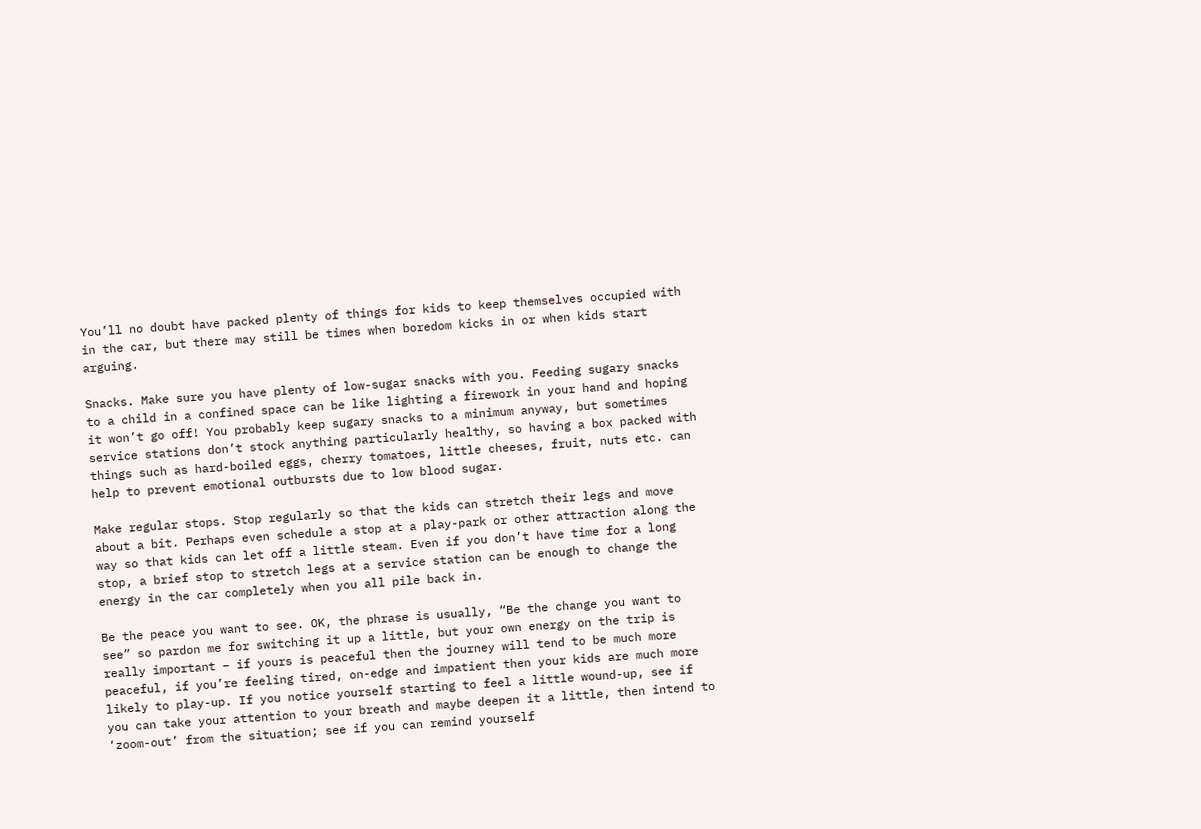You’ll no doubt have packed plenty of things for kids to keep themselves occupied with in the car, but there may still be times when boredom kicks in or when kids start arguing.

Snacks. Make sure you have plenty of low-sugar snacks with you. Feeding sugary snacks to a child in a confined space can be like lighting a firework in your hand and hoping it won’t go off! You probably keep sugary snacks to a minimum anyway, but sometimes service stations don’t stock anything particularly healthy, so having a box packed with things such as hard-boiled eggs, cherry tomatoes, little cheeses, fruit, nuts etc. can help to prevent emotional outbursts due to low blood sugar.

Make regular stops. Stop regularly so that the kids can stretch their legs and move about a bit. Perhaps even schedule a stop at a play-park or other attraction along the way so that kids can let off a little steam. Even if you don’t have time for a long stop, a brief stop to stretch legs at a service station can be enough to change the energy in the car completely when you all pile back in.

Be the peace you want to see. OK, the phrase is usually, “Be the change you want to see” so pardon me for switching it up a little, but your own energy on the trip is really important – if yours is peaceful then the journey will tend to be much more peaceful, if you’re feeling tired, on-edge and impatient then your kids are much more likely to play-up. If you notice yourself starting to feel a little wound-up, see if you can take your attention to your breath and maybe deepen it a little, then intend to ‘zoom-out’ from the situation; see if you can remind yourself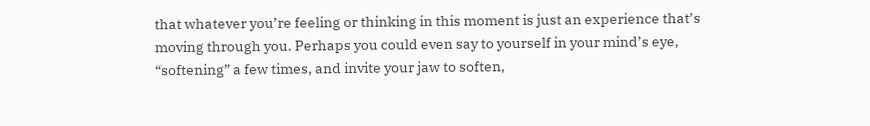that whatever you’re feeling or thinking in this moment is just an experience that’s moving through you. Perhaps you could even say to yourself in your mind’s eye, “softening” a few times, and invite your jaw to soften,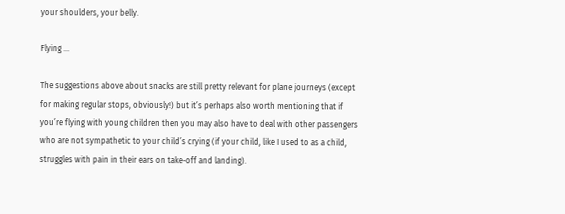your shoulders, your belly.

Flying …

The suggestions above about snacks are still pretty relevant for plane journeys (except for making regular stops, obviously!) but it’s perhaps also worth mentioning that if you’re flying with young children then you may also have to deal with other passengers who are not sympathetic to your child’s crying (if your child, like I used to as a child, struggles with pain in their ears on take-off and landing).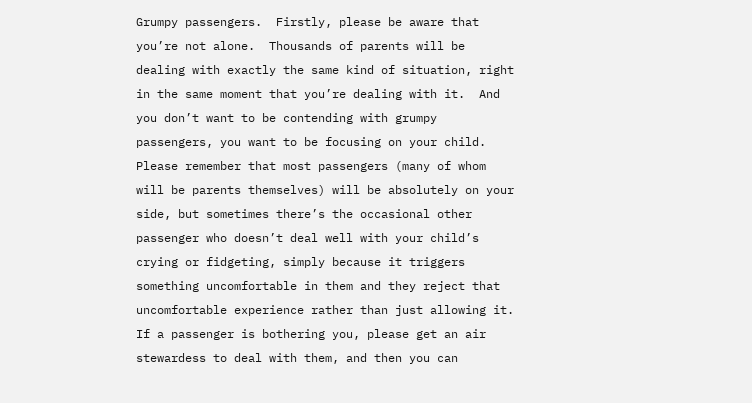Grumpy passengers.  Firstly, please be aware that you’re not alone.  Thousands of parents will be dealing with exactly the same kind of situation, right in the same moment that you’re dealing with it.  And you don’t want to be contending with grumpy passengers, you want to be focusing on your child.  Please remember that most passengers (many of whom will be parents themselves) will be absolutely on your side, but sometimes there’s the occasional other passenger who doesn’t deal well with your child’s crying or fidgeting, simply because it triggers something uncomfortable in them and they reject that uncomfortable experience rather than just allowing it.  If a passenger is bothering you, please get an air stewardess to deal with them, and then you can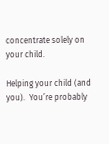concentrate solely on your child.

Helping your child (and you).  You’re probably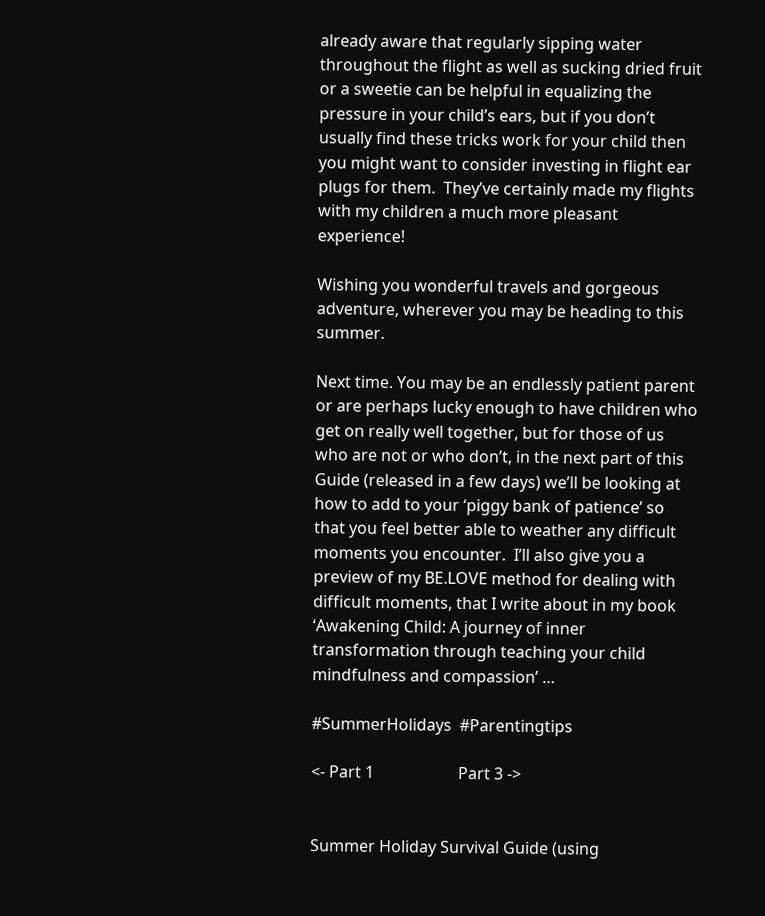already aware that regularly sipping water throughout the flight as well as sucking dried fruit or a sweetie can be helpful in equalizing the pressure in your child’s ears, but if you don’t usually find these tricks work for your child then you might want to consider investing in flight ear plugs for them.  They’ve certainly made my flights with my children a much more pleasant experience!

Wishing you wonderful travels and gorgeous adventure, wherever you may be heading to this summer.

Next time. You may be an endlessly patient parent or are perhaps lucky enough to have children who get on really well together, but for those of us who are not or who don’t, in the next part of this Guide (released in a few days) we’ll be looking at how to add to your ‘piggy bank of patience’ so that you feel better able to weather any difficult moments you encounter.  I’ll also give you a preview of my BE.LOVE method for dealing with difficult moments, that I write about in my book ‘Awakening Child: A journey of inner transformation through teaching your child mindfulness and compassion’ …

#SummerHolidays  #Parentingtips

<- Part 1                     Part 3 ->


Summer Holiday Survival Guide (using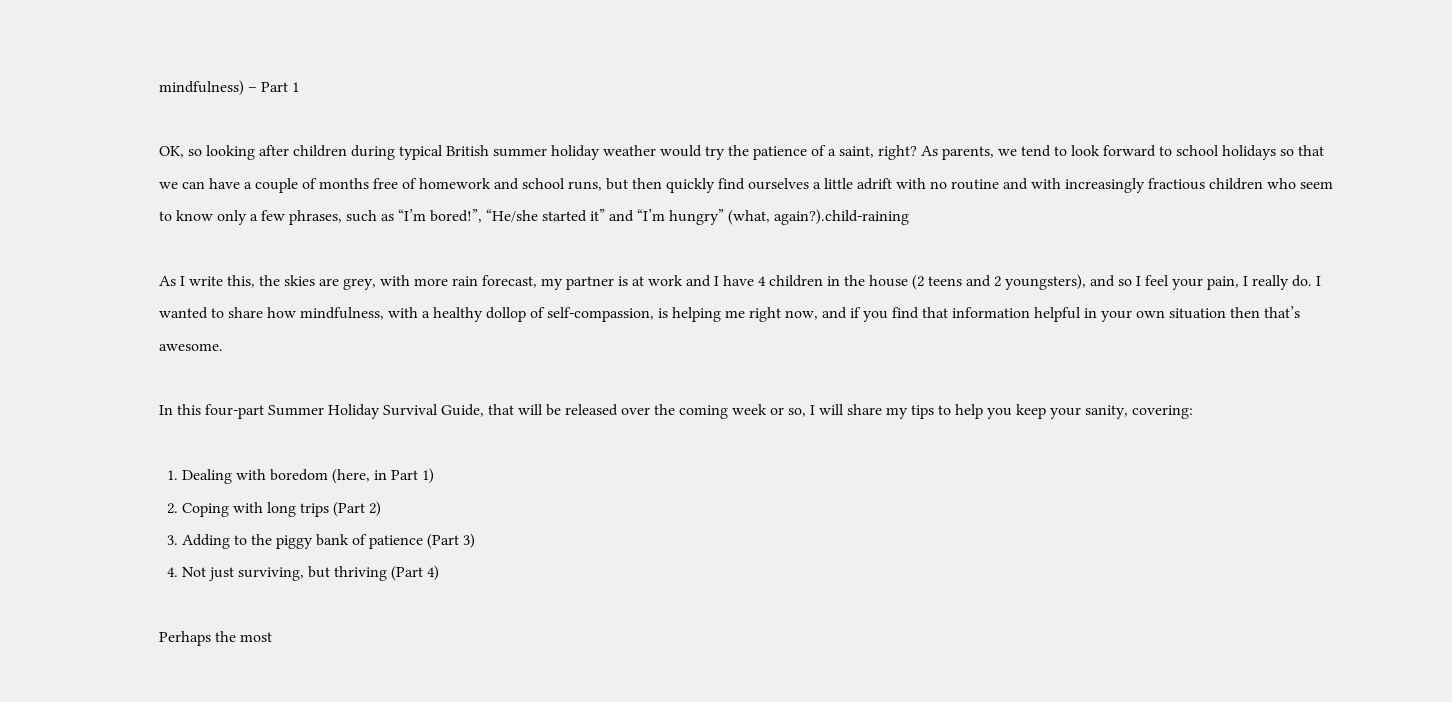mindfulness) – Part 1

OK, so looking after children during typical British summer holiday weather would try the patience of a saint, right? As parents, we tend to look forward to school holidays so that we can have a couple of months free of homework and school runs, but then quickly find ourselves a little adrift with no routine and with increasingly fractious children who seem to know only a few phrases, such as “I’m bored!”, “He/she started it” and “I’m hungry” (what, again?).child-raining

As I write this, the skies are grey, with more rain forecast, my partner is at work and I have 4 children in the house (2 teens and 2 youngsters), and so I feel your pain, I really do. I wanted to share how mindfulness, with a healthy dollop of self-compassion, is helping me right now, and if you find that information helpful in your own situation then that’s awesome.

In this four-part Summer Holiday Survival Guide, that will be released over the coming week or so, I will share my tips to help you keep your sanity, covering:

  1. Dealing with boredom (here, in Part 1)
  2. Coping with long trips (Part 2)
  3. Adding to the piggy bank of patience (Part 3)
  4. Not just surviving, but thriving (Part 4)

Perhaps the most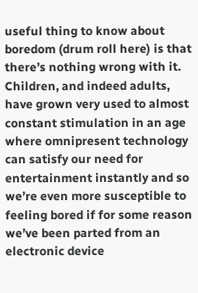useful thing to know about boredom (drum roll here) is that there’s nothing wrong with it. Children, and indeed adults, have grown very used to almost constant stimulation in an age where omnipresent technology can satisfy our need for entertainment instantly and so we’re even more susceptible to feeling bored if for some reason we’ve been parted from an electronic device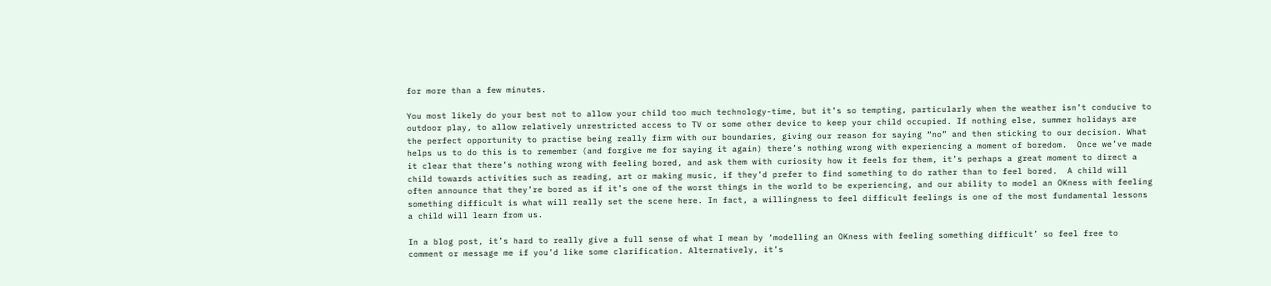for more than a few minutes.

You most likely do your best not to allow your child too much technology-time, but it’s so tempting, particularly when the weather isn’t conducive to outdoor play, to allow relatively unrestricted access to TV or some other device to keep your child occupied. If nothing else, summer holidays are the perfect opportunity to practise being really firm with our boundaries, giving our reason for saying “no” and then sticking to our decision. What helps us to do this is to remember (and forgive me for saying it again) there’s nothing wrong with experiencing a moment of boredom.  Once we’ve made it clear that there’s nothing wrong with feeling bored, and ask them with curiosity how it feels for them, it’s perhaps a great moment to direct a child towards activities such as reading, art or making music, if they’d prefer to find something to do rather than to feel bored.  A child will often announce that they’re bored as if it’s one of the worst things in the world to be experiencing, and our ability to model an OKness with feeling something difficult is what will really set the scene here. In fact, a willingness to feel difficult feelings is one of the most fundamental lessons a child will learn from us.

In a blog post, it’s hard to really give a full sense of what I mean by ‘modelling an OKness with feeling something difficult’ so feel free to comment or message me if you’d like some clarification. Alternatively, it’s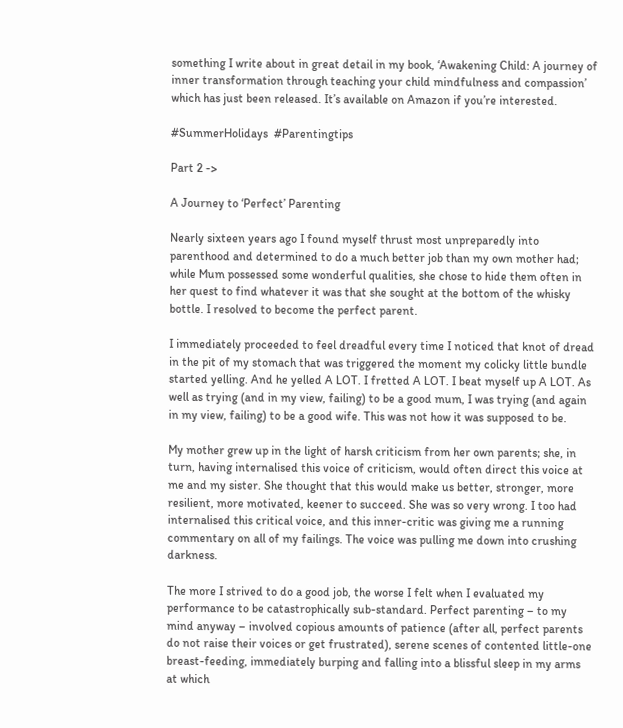something I write about in great detail in my book, ‘Awakening Child: A journey of inner transformation through teaching your child mindfulness and compassion’ which has just been released. It’s available on Amazon if you’re interested.

#SummerHolidays  #Parentingtips

Part 2 ->

A Journey to ‘Perfect’ Parenting

Nearly sixteen years ago I found myself thrust most unpreparedly into parenthood and determined to do a much better job than my own mother had; while Mum possessed some wonderful qualities, she chose to hide them often in her quest to find whatever it was that she sought at the bottom of the whisky bottle. I resolved to become the perfect parent.

I immediately proceeded to feel dreadful every time I noticed that knot of dread in the pit of my stomach that was triggered the moment my colicky little bundle started yelling. And he yelled A LOT. I fretted A LOT. I beat myself up A LOT. As well as trying (and in my view, failing) to be a good mum, I was trying (and again in my view, failing) to be a good wife. This was not how it was supposed to be.

My mother grew up in the light of harsh criticism from her own parents; she, in turn, having internalised this voice of criticism, would often direct this voice at me and my sister. She thought that this would make us better, stronger, more resilient, more motivated, keener to succeed. She was so very wrong. I too had internalised this critical voice, and this inner-critic was giving me a running commentary on all of my failings. The voice was pulling me down into crushing darkness.

The more I strived to do a good job, the worse I felt when I evaluated my performance to be catastrophically sub-standard. Perfect parenting – to my mind anyway – involved copious amounts of patience (after all, perfect parents do not raise their voices or get frustrated), serene scenes of contented little-one breast-feeding, immediately burping and falling into a blissful sleep in my arms at which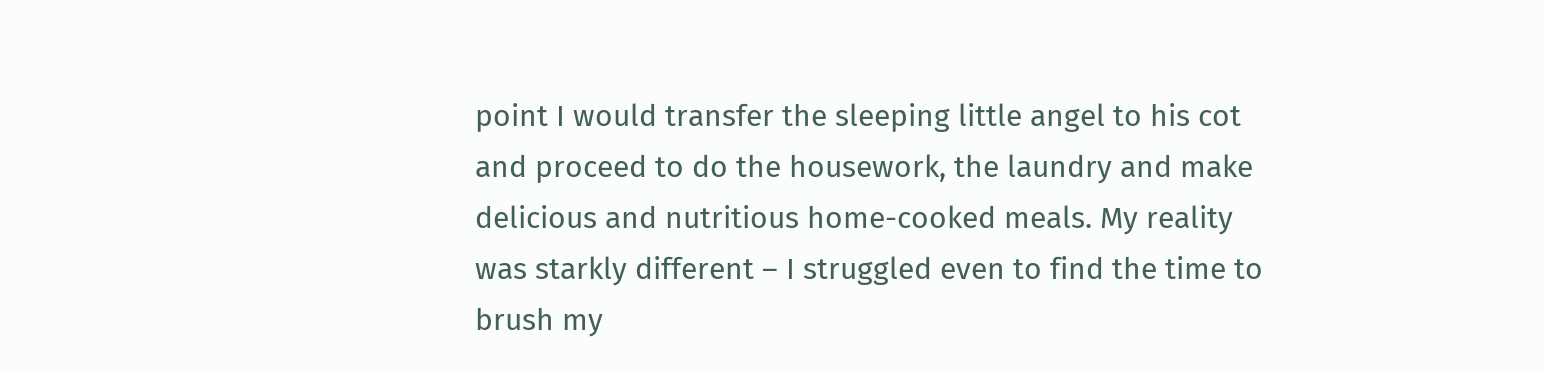point I would transfer the sleeping little angel to his cot and proceed to do the housework, the laundry and make delicious and nutritious home-cooked meals. My reality was starkly different – I struggled even to find the time to brush my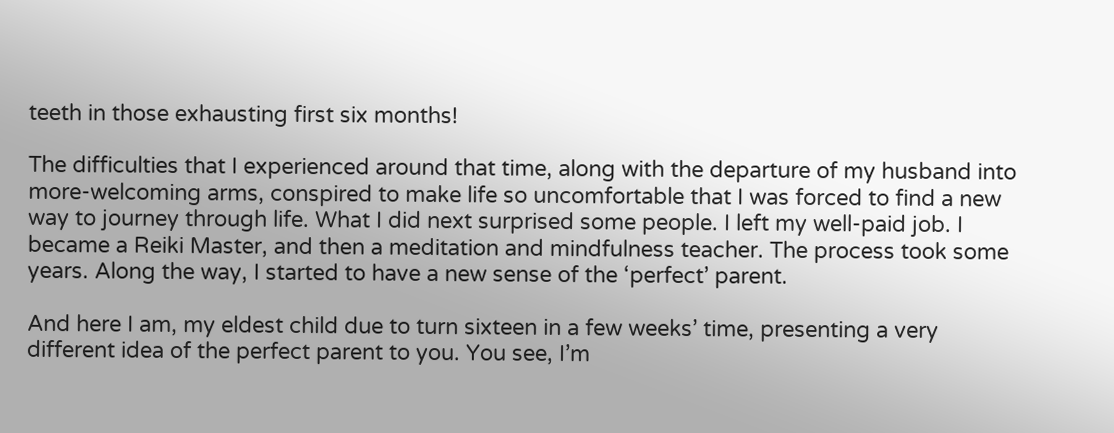teeth in those exhausting first six months!

The difficulties that I experienced around that time, along with the departure of my husband into more-welcoming arms, conspired to make life so uncomfortable that I was forced to find a new way to journey through life. What I did next surprised some people. I left my well-paid job. I became a Reiki Master, and then a meditation and mindfulness teacher. The process took some years. Along the way, I started to have a new sense of the ‘perfect’ parent.

And here I am, my eldest child due to turn sixteen in a few weeks’ time, presenting a very different idea of the perfect parent to you. You see, I’m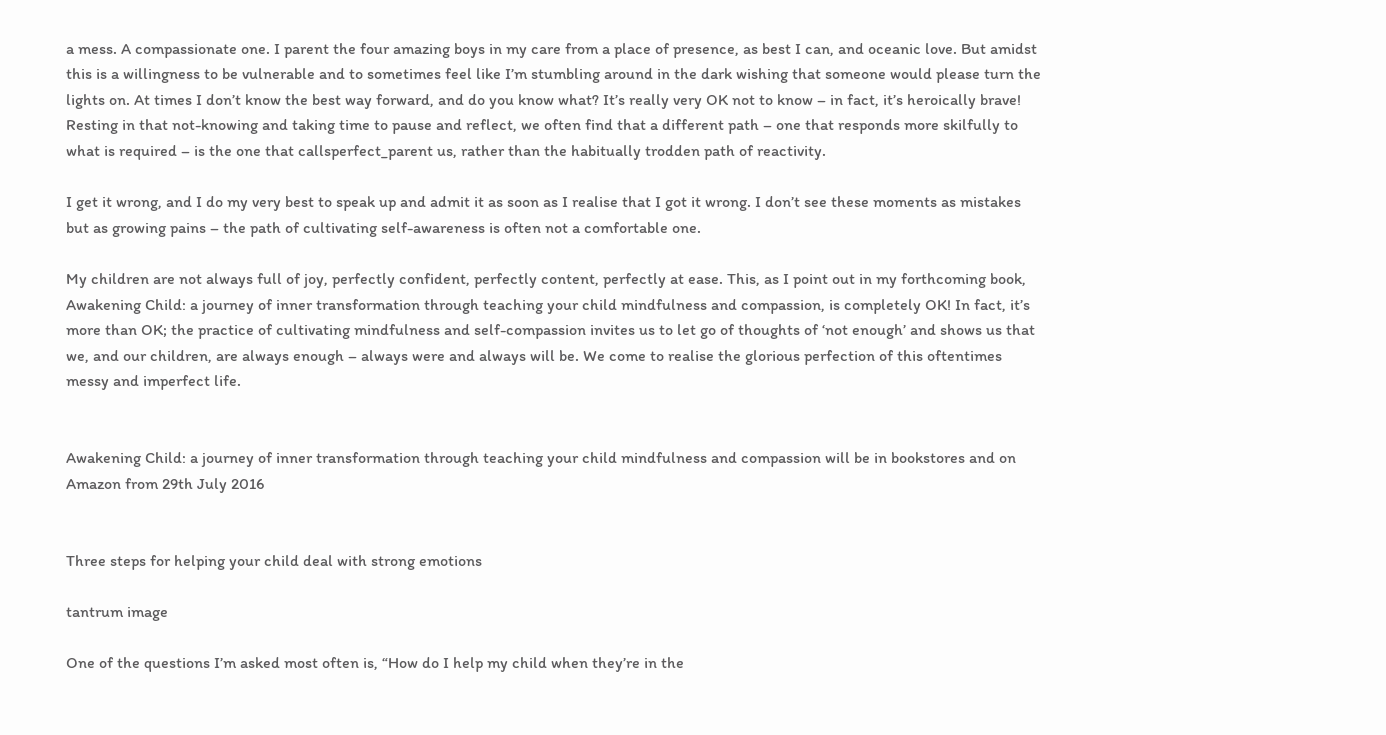a mess. A compassionate one. I parent the four amazing boys in my care from a place of presence, as best I can, and oceanic love. But amidst this is a willingness to be vulnerable and to sometimes feel like I’m stumbling around in the dark wishing that someone would please turn the lights on. At times I don’t know the best way forward, and do you know what? It’s really very OK not to know – in fact, it’s heroically brave! Resting in that not-knowing and taking time to pause and reflect, we often find that a different path – one that responds more skilfully to what is required – is the one that callsperfect_parent us, rather than the habitually trodden path of reactivity.

I get it wrong, and I do my very best to speak up and admit it as soon as I realise that I got it wrong. I don’t see these moments as mistakes but as growing pains – the path of cultivating self-awareness is often not a comfortable one.

My children are not always full of joy, perfectly confident, perfectly content, perfectly at ease. This, as I point out in my forthcoming book, Awakening Child: a journey of inner transformation through teaching your child mindfulness and compassion, is completely OK! In fact, it’s more than OK; the practice of cultivating mindfulness and self-compassion invites us to let go of thoughts of ‘not enough’ and shows us that we, and our children, are always enough – always were and always will be. We come to realise the glorious perfection of this oftentimes messy and imperfect life.


Awakening Child: a journey of inner transformation through teaching your child mindfulness and compassion will be in bookstores and on Amazon from 29th July 2016


Three steps for helping your child deal with strong emotions

tantrum image

One of the questions I’m asked most often is, “How do I help my child when they’re in the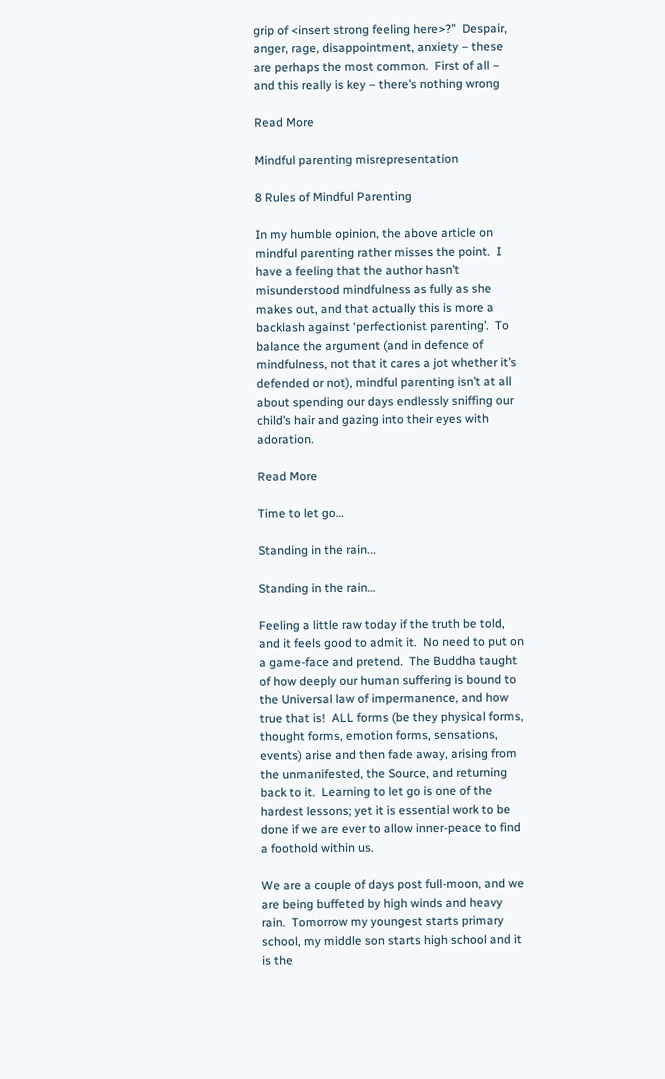grip of <insert strong feeling here>?”  Despair, anger, rage, disappointment, anxiety – these are perhaps the most common.  First of all – and this really is key – there’s nothing wrong

Read More

Mindful parenting misrepresentation

8 Rules of Mindful Parenting

In my humble opinion, the above article on mindful parenting rather misses the point.  I have a feeling that the author hasn’t misunderstood mindfulness as fully as she makes out, and that actually this is more a backlash against ‘perfectionist parenting’.  To balance the argument (and in defence of mindfulness, not that it cares a jot whether it’s defended or not), mindful parenting isn’t at all about spending our days endlessly sniffing our child’s hair and gazing into their eyes with adoration.

Read More

Time to let go…

Standing in the rain...

Standing in the rain…

Feeling a little raw today if the truth be told, and it feels good to admit it.  No need to put on a game-face and pretend.  The Buddha taught of how deeply our human suffering is bound to the Universal law of impermanence, and how true that is!  ALL forms (be they physical forms, thought forms, emotion forms, sensations, events) arise and then fade away, arising from the unmanifested, the Source, and returning back to it.  Learning to let go is one of the hardest lessons; yet it is essential work to be done if we are ever to allow inner-peace to find a foothold within us.

We are a couple of days post full-moon, and we are being buffeted by high winds and heavy rain.  Tomorrow my youngest starts primary school, my middle son starts high school and it is the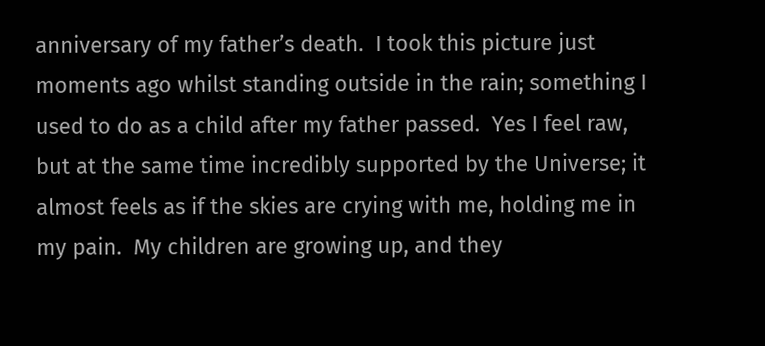anniversary of my father’s death.  I took this picture just moments ago whilst standing outside in the rain; something I used to do as a child after my father passed.  Yes I feel raw, but at the same time incredibly supported by the Universe; it almost feels as if the skies are crying with me, holding me in my pain.  My children are growing up, and they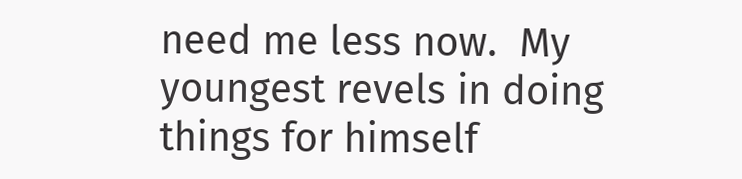need me less now.  My youngest revels in doing things for himself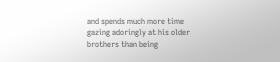and spends much more time gazing adoringly at his older brothers than being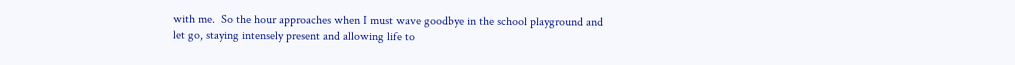with me.  So the hour approaches when I must wave goodbye in the school playground and let go, staying intensely present and allowing life to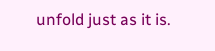unfold just as it is.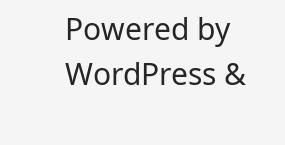Powered by WordPress &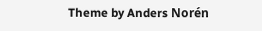Theme by Anders Norén